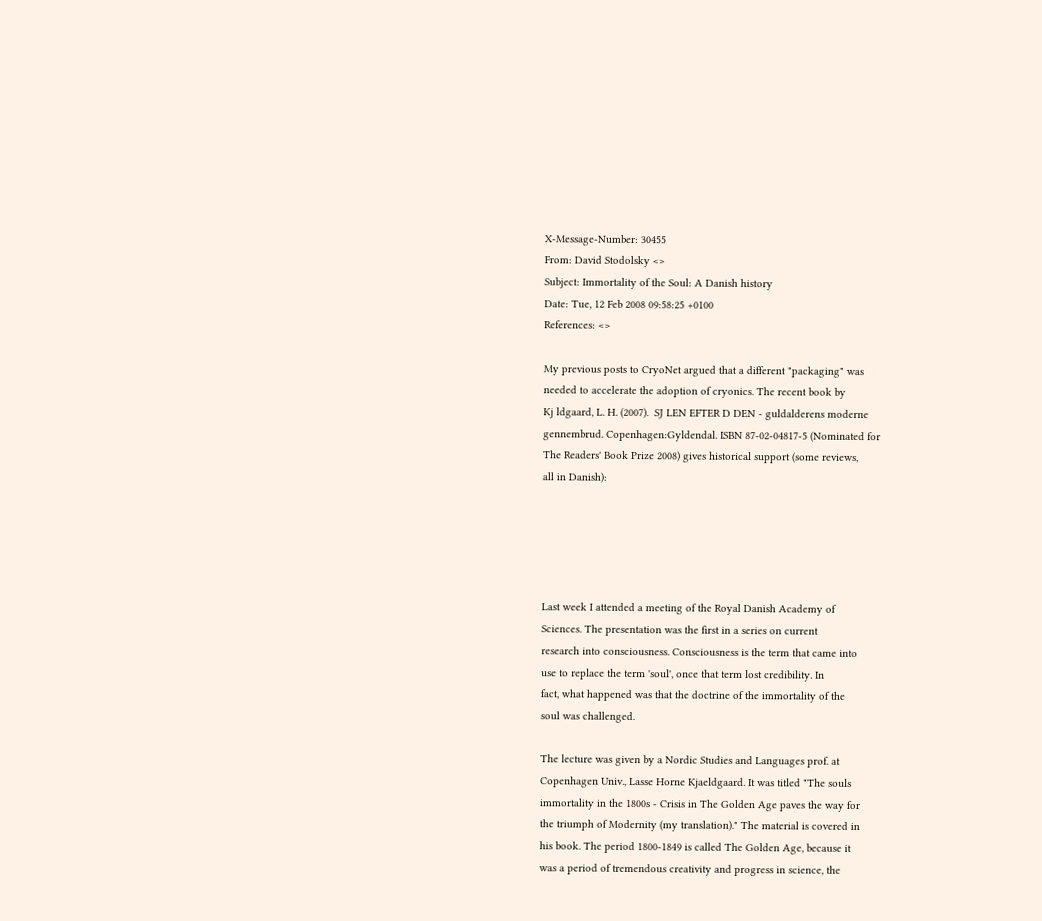X-Message-Number: 30455
From: David Stodolsky <>
Subject: Immortality of the Soul: A Danish history
Date: Tue, 12 Feb 2008 09:58:25 +0100
References: <>

My previous posts to CryoNet argued that a different "packaging" was
needed to accelerate the adoption of cryonics. The recent book by
Kj ldgaard, L. H. (2007).  SJ LEN EFTER D DEN - guldalderens moderne
gennembrud. Copenhagen:Gyldendal. ISBN 87-02-04817-5 (Nominated for
The Readers' Book Prize 2008) gives historical support (some reviews,
all in Danish):





Last week I attended a meeting of the Royal Danish Academy of
Sciences. The presentation was the first in a series on current
research into consciousness. Consciousness is the term that came into
use to replace the term 'soul', once that term lost credibility. In
fact, what happened was that the doctrine of the immortality of the
soul was challenged.

The lecture was given by a Nordic Studies and Languages prof. at
Copenhagen Univ., Lasse Horne Kjaeldgaard. It was titled "The souls
immortality in the 1800s - Crisis in The Golden Age paves the way for
the triumph of Modernity (my translation)." The material is covered in
his book. The period 1800-1849 is called The Golden Age, because it
was a period of tremendous creativity and progress in science, the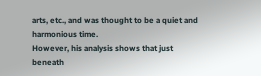arts, etc., and was thought to be a quiet and harmonious time.
However, his analysis shows that just beneath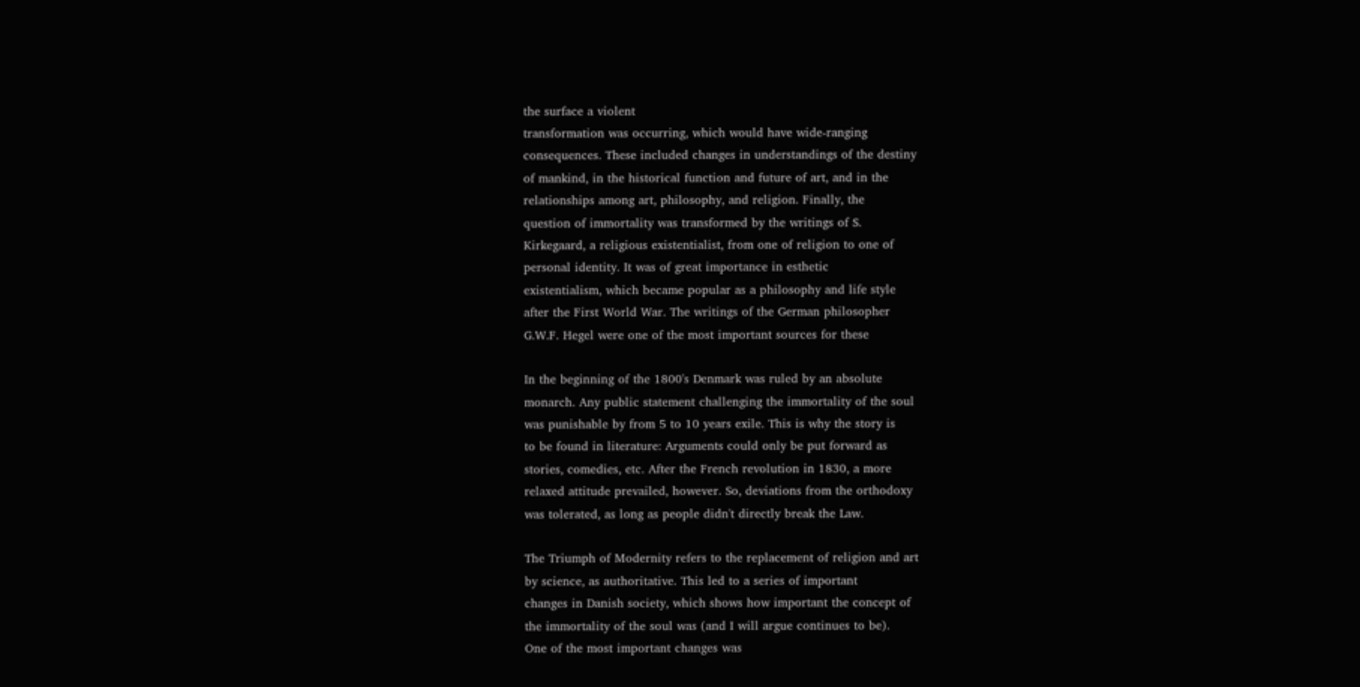the surface a violent
transformation was occurring, which would have wide-ranging
consequences. These included changes in understandings of the destiny
of mankind, in the historical function and future of art, and in the
relationships among art, philosophy, and religion. Finally, the
question of immortality was transformed by the writings of S.
Kirkegaard, a religious existentialist, from one of religion to one of
personal identity. It was of great importance in esthetic
existentialism, which became popular as a philosophy and life style
after the First World War. The writings of the German philosopher
G.W.F. Hegel were one of the most important sources for these

In the beginning of the 1800's Denmark was ruled by an absolute
monarch. Any public statement challenging the immortality of the soul
was punishable by from 5 to 10 years exile. This is why the story is
to be found in literature: Arguments could only be put forward as
stories, comedies, etc. After the French revolution in 1830, a more
relaxed attitude prevailed, however. So, deviations from the orthodoxy
was tolerated, as long as people didn't directly break the Law.

The Triumph of Modernity refers to the replacement of religion and art
by science, as authoritative. This led to a series of important
changes in Danish society, which shows how important the concept of
the immortality of the soul was (and I will argue continues to be).
One of the most important changes was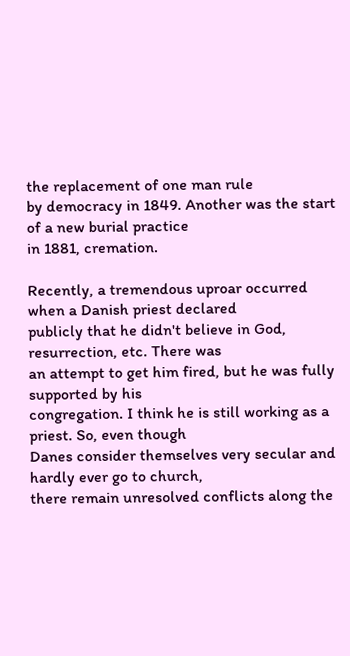the replacement of one man rule
by democracy in 1849. Another was the start of a new burial practice
in 1881, cremation.

Recently, a tremendous uproar occurred when a Danish priest declared
publicly that he didn't believe in God, resurrection, etc. There was
an attempt to get him fired, but he was fully supported by his
congregation. I think he is still working as a priest. So, even though
Danes consider themselves very secular and hardly ever go to church,
there remain unresolved conflicts along the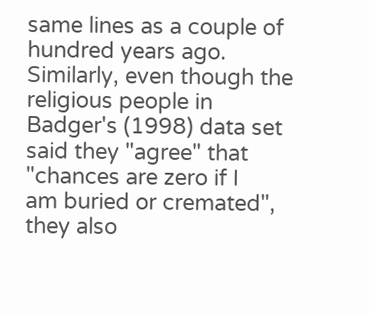same lines as a couple of
hundred years ago. Similarly, even though the religious people in
Badger's (1998) data set said they "agree" that "chances are zero if I
am buried or cremated", they also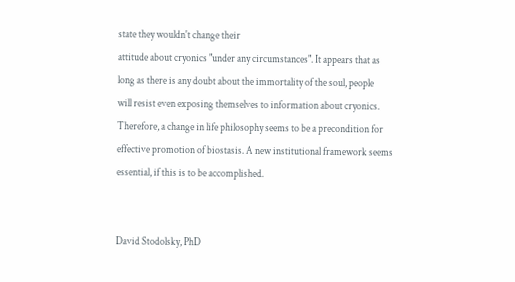state they wouldn't change their
attitude about cryonics "under any circumstances". It appears that as
long as there is any doubt about the immortality of the soul, people
will resist even exposing themselves to information about cryonics.
Therefore, a change in life philosophy seems to be a precondition for
effective promotion of biostasis. A new institutional framework seems
essential, if this is to be accomplished.


David Stodolsky, PhD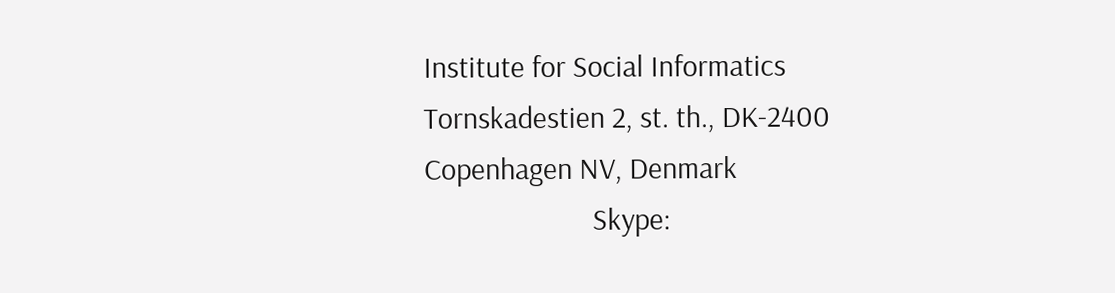Institute for Social Informatics
Tornskadestien 2, st. th., DK-2400 Copenhagen NV, Denmark
                        Skype: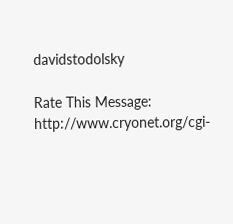davidstodolsky

Rate This Message: http://www.cryonet.org/cgi-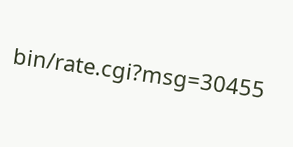bin/rate.cgi?msg=30455